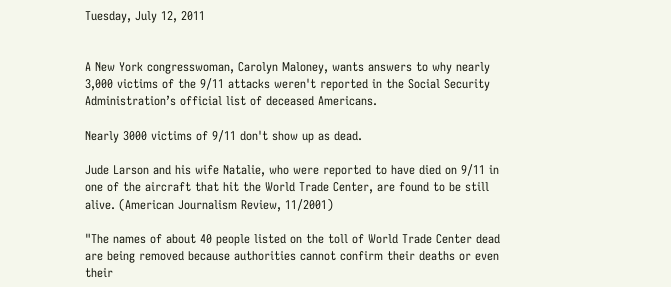Tuesday, July 12, 2011


A New York congresswoman, Carolyn Maloney, wants answers to why nearly 3,000 victims of the 9/11 attacks weren't reported in the Social Security Administration’s official list of deceased Americans.

Nearly 3000 victims of 9/11 don't show up as dead.

Jude Larson and his wife Natalie, who were reported to have died on 9/11 in one of the aircraft that hit the World Trade Center, are found to be still alive. (American Journalism Review, 11/2001)

"The names of about 40 people listed on the toll of World Trade Center dead are being removed because authorities cannot confirm their deaths or even their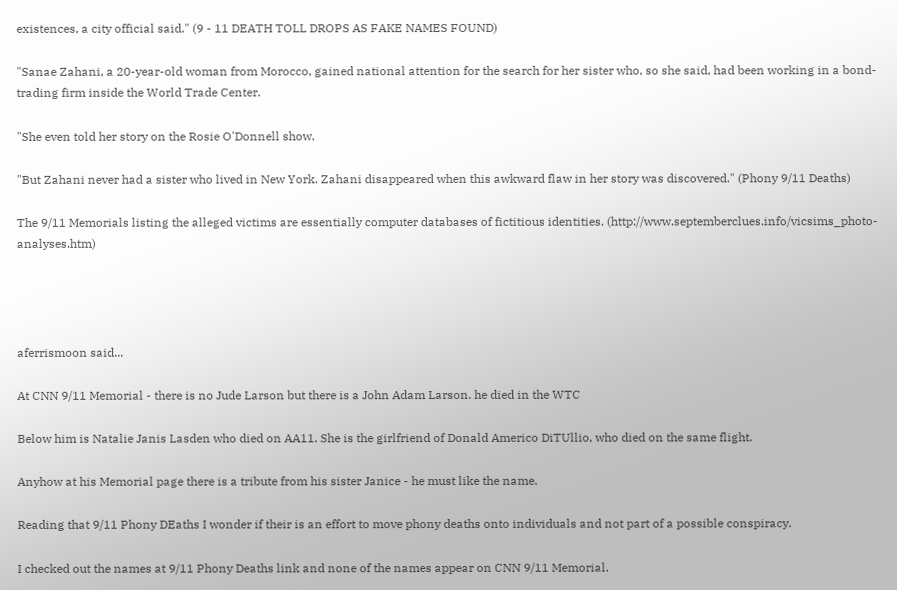existences, a city official said." (9 - 11 DEATH TOLL DROPS AS FAKE NAMES FOUND)

"Sanae Zahani, a 20-year-old woman from Morocco, gained national attention for the search for her sister who, so she said, had been working in a bond-trading firm inside the World Trade Center.

"She even told her story on the Rosie O'Donnell show.

"But Zahani never had a sister who lived in New York. Zahani disappeared when this awkward flaw in her story was discovered." (Phony 9/11 Deaths)

The 9/11 Memorials listing the alleged victims are essentially computer databases of fictitious identities. (http://www.septemberclues.info/vicsims_photo-analyses.htm)




aferrismoon said...

At CNN 9/11 Memorial - there is no Jude Larson but there is a John Adam Larson. he died in the WTC

Below him is Natalie Janis Lasden who died on AA11. She is the girlfriend of Donald Americo DiTUllio, who died on the same flight.

Anyhow at his Memorial page there is a tribute from his sister Janice - he must like the name.

Reading that 9/11 Phony DEaths I wonder if their is an effort to move phony deaths onto individuals and not part of a possible conspiracy.

I checked out the names at 9/11 Phony Deaths link and none of the names appear on CNN 9/11 Memorial.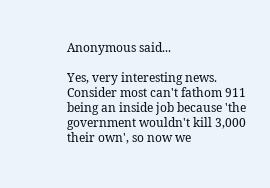Anonymous said...

Yes, very interesting news. Consider most can't fathom 911 being an inside job because 'the government wouldn't kill 3,000 their own', so now we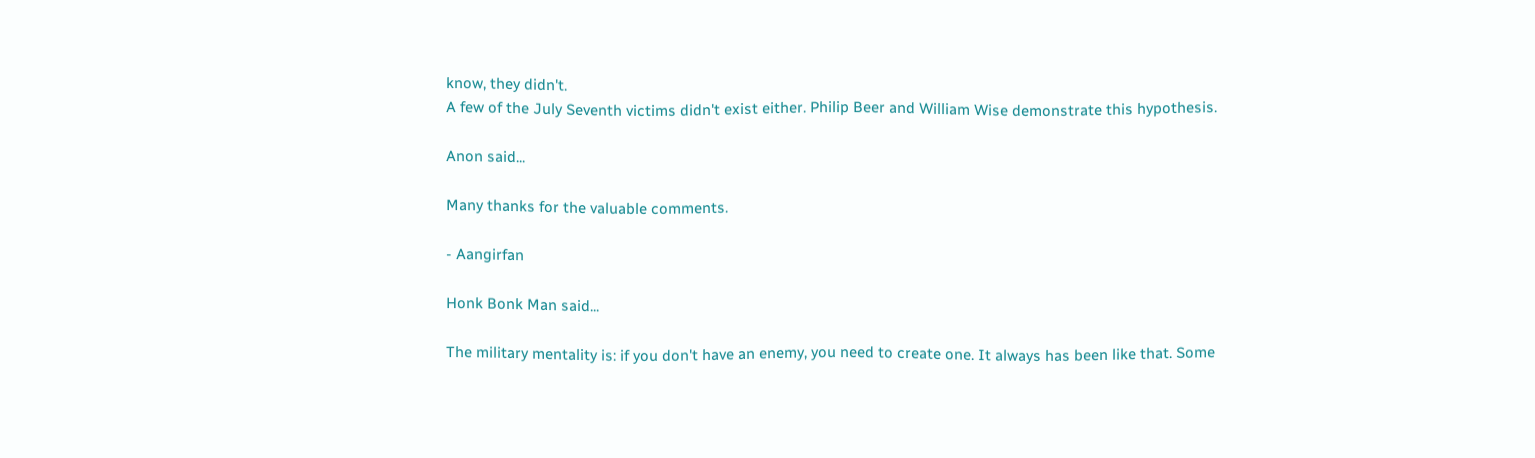know, they didn't.
A few of the July Seventh victims didn't exist either. Philip Beer and William Wise demonstrate this hypothesis.

Anon said...

Many thanks for the valuable comments.

- Aangirfan

Honk Bonk Man said...

The military mentality is: if you don't have an enemy, you need to create one. It always has been like that. Some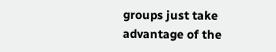groups just take advantage of the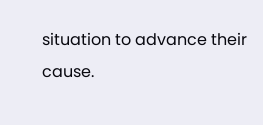situation to advance their cause.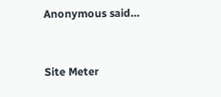Anonymous said...


Site Meter